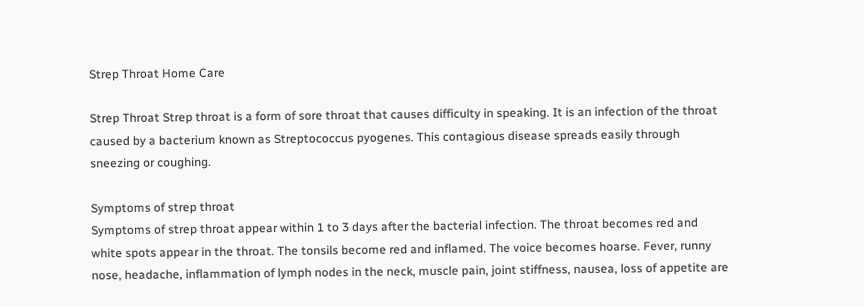Strep Throat Home Care

Strep Throat Strep throat is a form of sore throat that causes difficulty in speaking. It is an infection of the throat caused by a bacterium known as Streptococcus pyogenes. This contagious disease spreads easily through sneezing or coughing.

Symptoms of strep throat
Symptoms of strep throat appear within 1 to 3 days after the bacterial infection. The throat becomes red and white spots appear in the throat. The tonsils become red and inflamed. The voice becomes hoarse. Fever, runny nose, headache, inflammation of lymph nodes in the neck, muscle pain, joint stiffness, nausea, loss of appetite are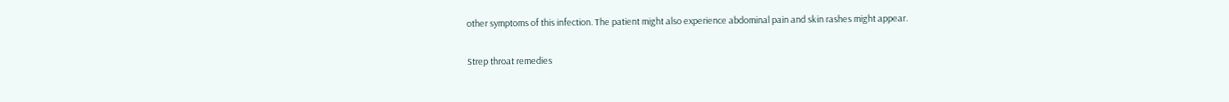other symptoms of this infection. The patient might also experience abdominal pain and skin rashes might appear.

Strep throat remedies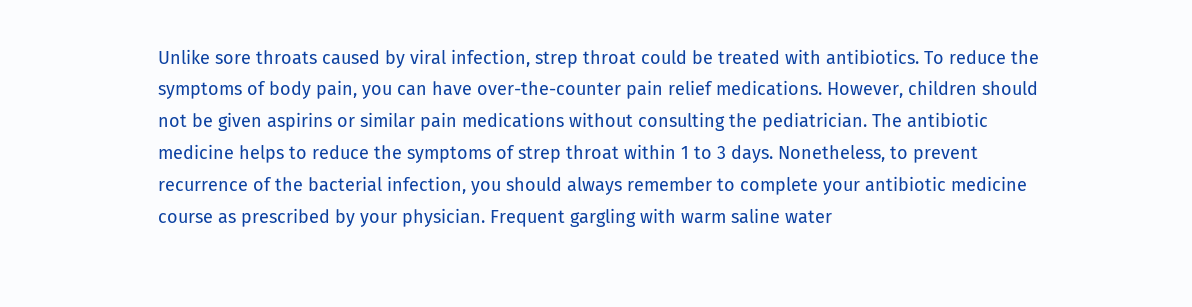Unlike sore throats caused by viral infection, strep throat could be treated with antibiotics. To reduce the symptoms of body pain, you can have over-the-counter pain relief medications. However, children should not be given aspirins or similar pain medications without consulting the pediatrician. The antibiotic medicine helps to reduce the symptoms of strep throat within 1 to 3 days. Nonetheless, to prevent recurrence of the bacterial infection, you should always remember to complete your antibiotic medicine course as prescribed by your physician. Frequent gargling with warm saline water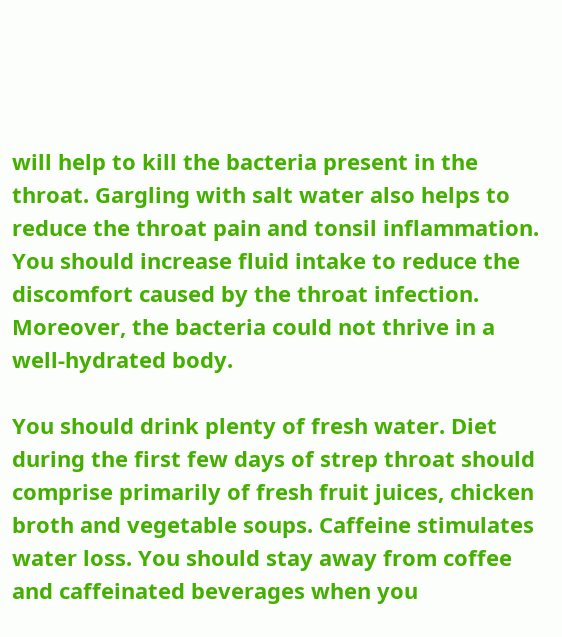will help to kill the bacteria present in the throat. Gargling with salt water also helps to reduce the throat pain and tonsil inflammation. You should increase fluid intake to reduce the discomfort caused by the throat infection. Moreover, the bacteria could not thrive in a well-hydrated body.

You should drink plenty of fresh water. Diet during the first few days of strep throat should comprise primarily of fresh fruit juices, chicken broth and vegetable soups. Caffeine stimulates water loss. You should stay away from coffee and caffeinated beverages when you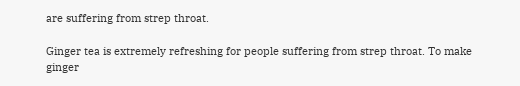are suffering from strep throat.

Ginger tea is extremely refreshing for people suffering from strep throat. To make ginger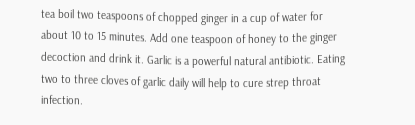tea boil two teaspoons of chopped ginger in a cup of water for about 10 to 15 minutes. Add one teaspoon of honey to the ginger decoction and drink it. Garlic is a powerful natural antibiotic. Eating two to three cloves of garlic daily will help to cure strep throat infection.